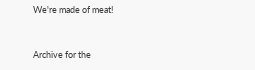We're made of meat!


Archive for the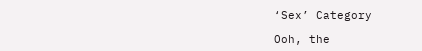‘Sex’ Category

Ooh, the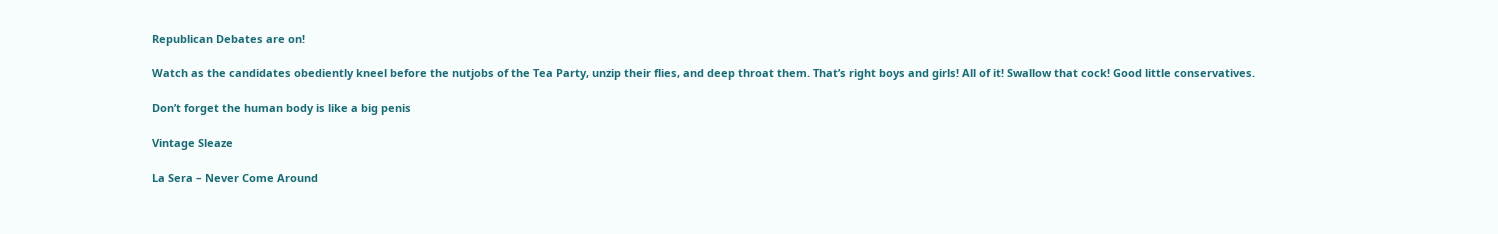Republican Debates are on!

Watch as the candidates obediently kneel before the nutjobs of the Tea Party, unzip their flies, and deep throat them. That’s right boys and girls! All of it! Swallow that cock! Good little conservatives.

Don’t forget the human body is like a big penis

Vintage Sleaze

La Sera – Never Come Around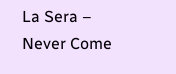La Sera – Never Come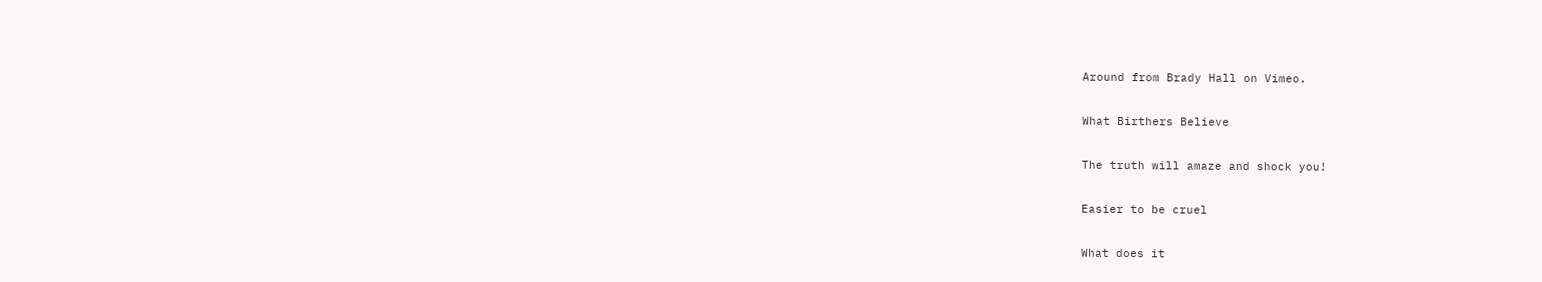Around from Brady Hall on Vimeo.

What Birthers Believe

The truth will amaze and shock you!

Easier to be cruel

What does it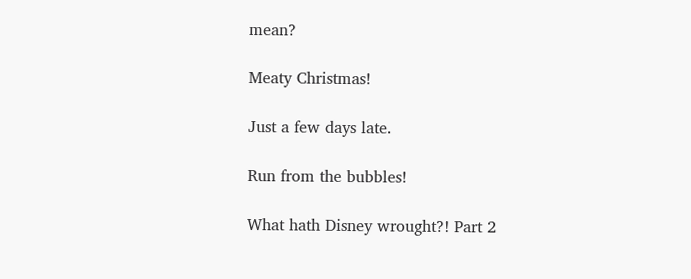mean?

Meaty Christmas!

Just a few days late.

Run from the bubbles!

What hath Disney wrought?! Part 2